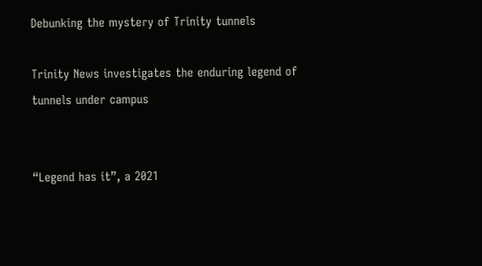Debunking the mystery of Trinity tunnels

Trinity News investigates the enduring legend of tunnels under campus


“Legend has it”, a 2021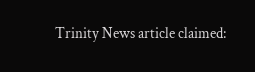Trinity News article claimed: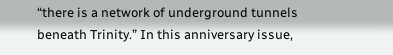“there is a network of underground tunnels beneath Trinity.” In this anniversary issue,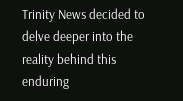Trinity News decided to delve deeper into the reality behind this enduring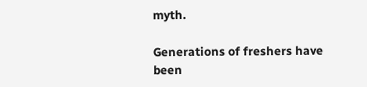myth.

Generations of freshers have been